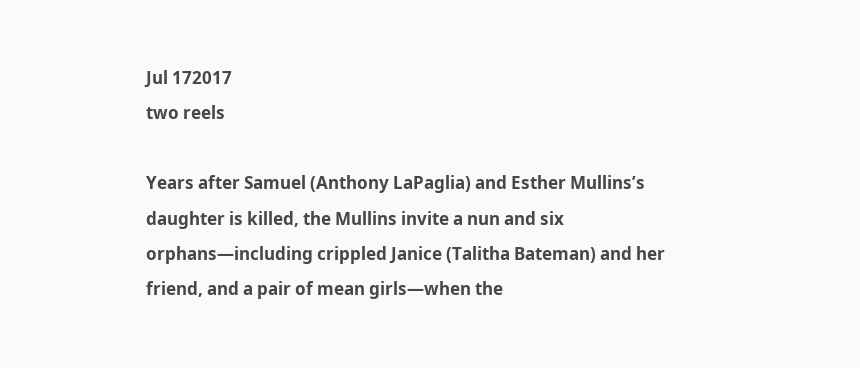Jul 172017
two reels

Years after Samuel (Anthony LaPaglia) and Esther Mullins’s daughter is killed, the Mullins invite a nun and six orphans—including crippled Janice (Talitha Bateman) and her friend, and a pair of mean girls—when the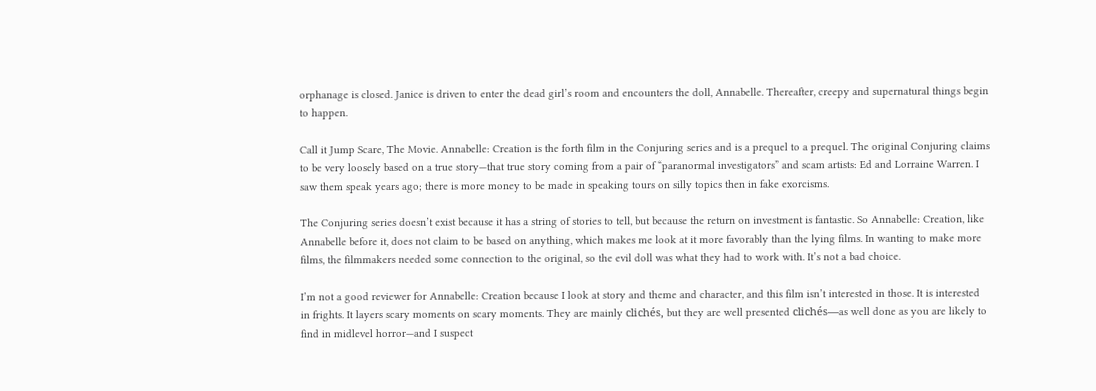orphanage is closed. Janice is driven to enter the dead girl’s room and encounters the doll, Annabelle. Thereafter, creepy and supernatural things begin to happen.

Call it Jump Scare, The Movie. Annabelle: Creation is the forth film in the Conjuring series and is a prequel to a prequel. The original Conjuring claims to be very loosely based on a true story—that true story coming from a pair of “paranormal investigators” and scam artists: Ed and Lorraine Warren. I saw them speak years ago; there is more money to be made in speaking tours on silly topics then in fake exorcisms.

The Conjuring series doesn’t exist because it has a string of stories to tell, but because the return on investment is fantastic. So Annabelle: Creation, like Annabelle before it, does not claim to be based on anything, which makes me look at it more favorably than the lying films. In wanting to make more films, the filmmakers needed some connection to the original, so the evil doll was what they had to work with. It’s not a bad choice.

I’m not a good reviewer for Annabelle: Creation because I look at story and theme and character, and this film isn’t interested in those. It is interested in frights. It layers scary moments on scary moments. They are mainly clichés, but they are well presented clichés—as well done as you are likely to find in midlevel horror—and I suspect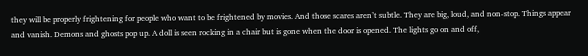they will be properly frightening for people who want to be frightened by movies. And those scares aren’t subtle. They are big, loud, and non-stop. Things appear and vanish. Demons and ghosts pop up. A doll is seen rocking in a chair but is gone when the door is opened. The lights go on and off,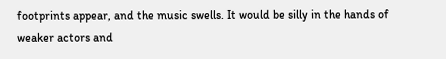footprints appear, and the music swells. It would be silly in the hands of weaker actors and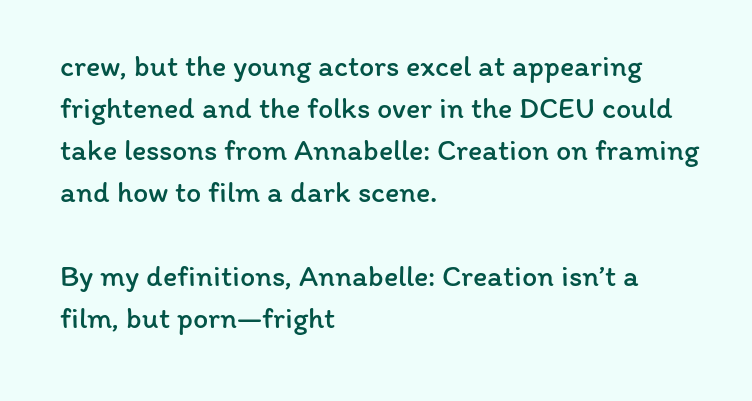crew, but the young actors excel at appearing frightened and the folks over in the DCEU could take lessons from Annabelle: Creation on framing and how to film a dark scene.

By my definitions, Annabelle: Creation isn’t a film, but porn—fright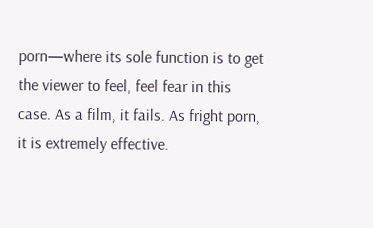porn—where its sole function is to get the viewer to feel, feel fear in this case. As a film, it fails. As fright porn, it is extremely effective.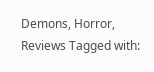Demons, Horror, Reviews Tagged with: